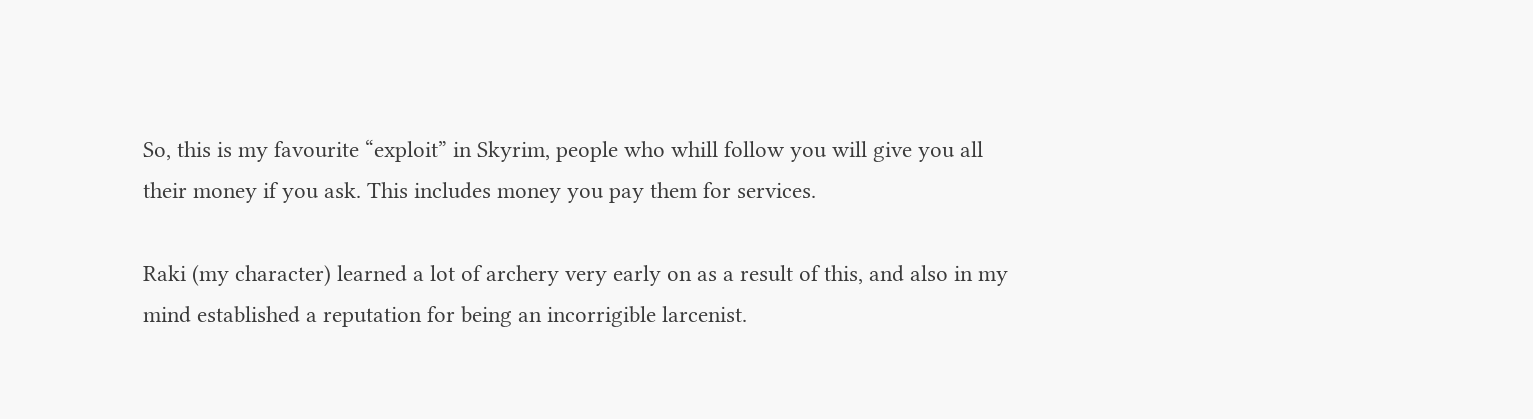So, this is my favourite “exploit” in Skyrim, people who whill follow you will give you all their money if you ask. This includes money you pay them for services.

Raki (my character) learned a lot of archery very early on as a result of this, and also in my mind established a reputation for being an incorrigible larcenist.